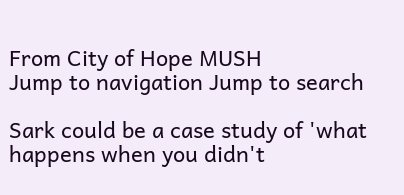From City of Hope MUSH
Jump to navigation Jump to search

Sark could be a case study of 'what happens when you didn't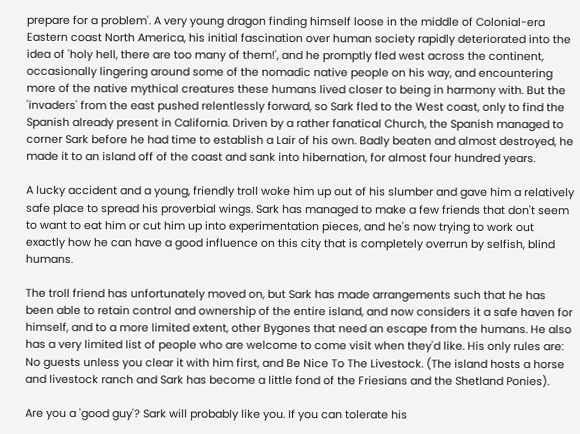prepare for a problem'. A very young dragon finding himself loose in the middle of Colonial-era Eastern coast North America, his initial fascination over human society rapidly deteriorated into the idea of 'holy hell, there are too many of them!', and he promptly fled west across the continent, occasionally lingering around some of the nomadic native people on his way, and encountering more of the native mythical creatures these humans lived closer to being in harmony with. But the 'invaders' from the east pushed relentlessly forward, so Sark fled to the West coast, only to find the Spanish already present in California. Driven by a rather fanatical Church, the Spanish managed to corner Sark before he had time to establish a Lair of his own. Badly beaten and almost destroyed, he made it to an island off of the coast and sank into hibernation, for almost four hundred years.

A lucky accident and a young, friendly troll woke him up out of his slumber and gave him a relatively safe place to spread his proverbial wings. Sark has managed to make a few friends that don't seem to want to eat him or cut him up into experimentation pieces, and he's now trying to work out exactly how he can have a good influence on this city that is completely overrun by selfish, blind humans.

The troll friend has unfortunately moved on, but Sark has made arrangements such that he has been able to retain control and ownership of the entire island, and now considers it a safe haven for himself, and to a more limited extent, other Bygones that need an escape from the humans. He also has a very limited list of people who are welcome to come visit when they'd like. His only rules are: No guests unless you clear it with him first, and Be Nice To The Livestock. (The island hosts a horse and livestock ranch and Sark has become a little fond of the Friesians and the Shetland Ponies).

Are you a 'good guy'? Sark will probably like you. If you can tolerate his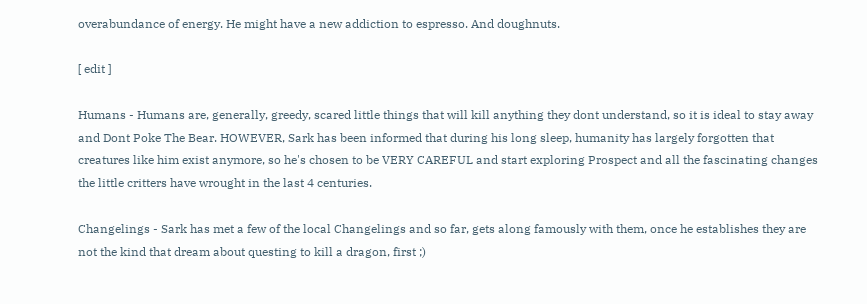overabundance of energy. He might have a new addiction to espresso. And doughnuts.

[ edit ]

Humans - Humans are, generally, greedy, scared little things that will kill anything they dont understand, so it is ideal to stay away and Dont Poke The Bear. HOWEVER, Sark has been informed that during his long sleep, humanity has largely forgotten that creatures like him exist anymore, so he's chosen to be VERY CAREFUL and start exploring Prospect and all the fascinating changes the little critters have wrought in the last 4 centuries.

Changelings - Sark has met a few of the local Changelings and so far, gets along famously with them, once he establishes they are not the kind that dream about questing to kill a dragon, first ;)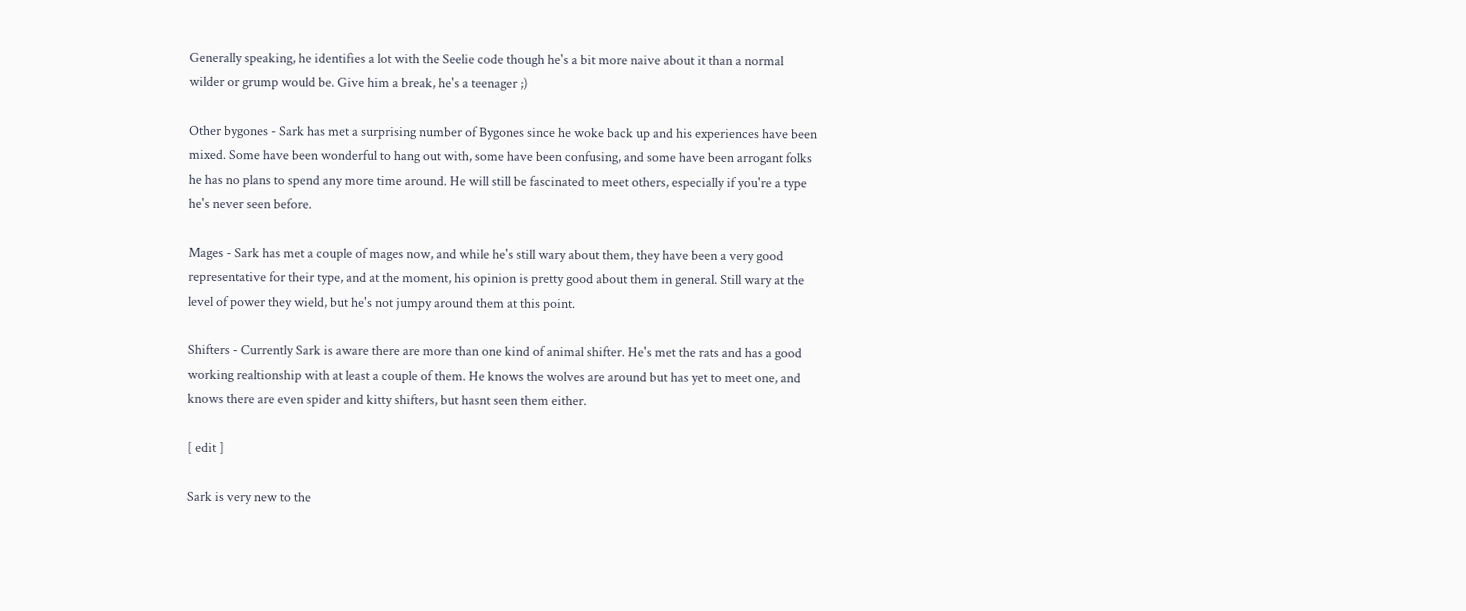Generally speaking, he identifies a lot with the Seelie code though he's a bit more naive about it than a normal wilder or grump would be. Give him a break, he's a teenager ;)

Other bygones - Sark has met a surprising number of Bygones since he woke back up and his experiences have been mixed. Some have been wonderful to hang out with, some have been confusing, and some have been arrogant folks he has no plans to spend any more time around. He will still be fascinated to meet others, especially if you're a type he's never seen before.

Mages - Sark has met a couple of mages now, and while he's still wary about them, they have been a very good representative for their type, and at the moment, his opinion is pretty good about them in general. Still wary at the level of power they wield, but he's not jumpy around them at this point.

Shifters - Currently Sark is aware there are more than one kind of animal shifter. He's met the rats and has a good working realtionship with at least a couple of them. He knows the wolves are around but has yet to meet one, and knows there are even spider and kitty shifters, but hasnt seen them either.

[ edit ]

Sark is very new to the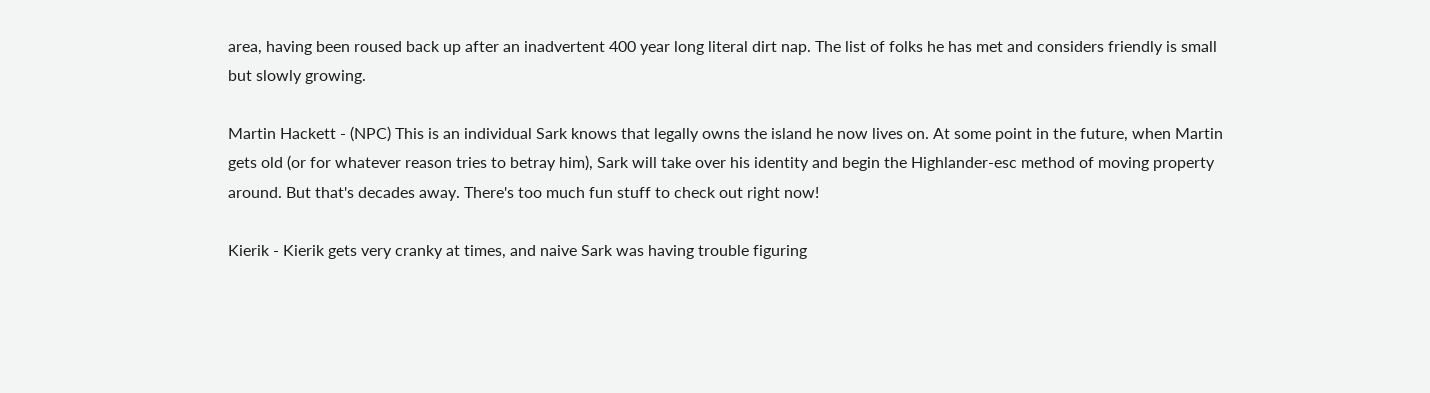area, having been roused back up after an inadvertent 400 year long literal dirt nap. The list of folks he has met and considers friendly is small but slowly growing.

Martin Hackett - (NPC) This is an individual Sark knows that legally owns the island he now lives on. At some point in the future, when Martin gets old (or for whatever reason tries to betray him), Sark will take over his identity and begin the Highlander-esc method of moving property around. But that's decades away. There's too much fun stuff to check out right now!

Kierik - Kierik gets very cranky at times, and naive Sark was having trouble figuring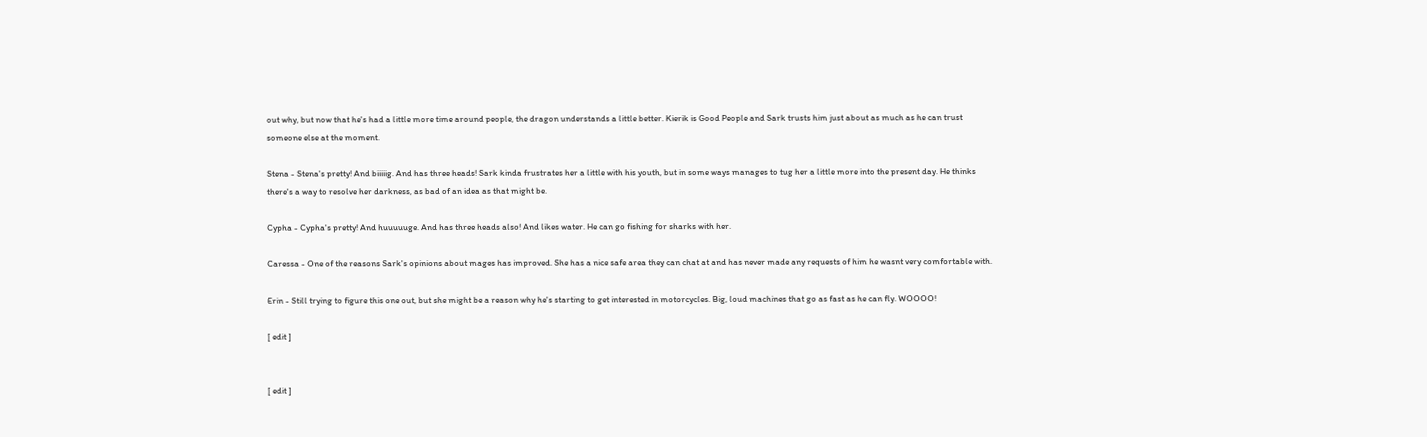out why, but now that he's had a little more time around people, the dragon understands a little better. Kierik is Good People and Sark trusts him just about as much as he can trust someone else at the moment.

Stena - Stena's pretty! And biiiiig. And has three heads! Sark kinda frustrates her a little with his youth, but in some ways manages to tug her a little more into the present day. He thinks there's a way to resolve her darkness, as bad of an idea as that might be.

Cypha - Cypha's pretty! And huuuuuge. And has three heads also! And likes water. He can go fishing for sharks with her.

Caressa - One of the reasons Sark's opinions about mages has improved. She has a nice safe area they can chat at and has never made any requests of him he wasnt very comfortable with.

Erin - Still trying to figure this one out, but she might be a reason why he's starting to get interested in motorcycles. Big, loud machines that go as fast as he can fly. WOOOO!

[ edit ]


[ edit ]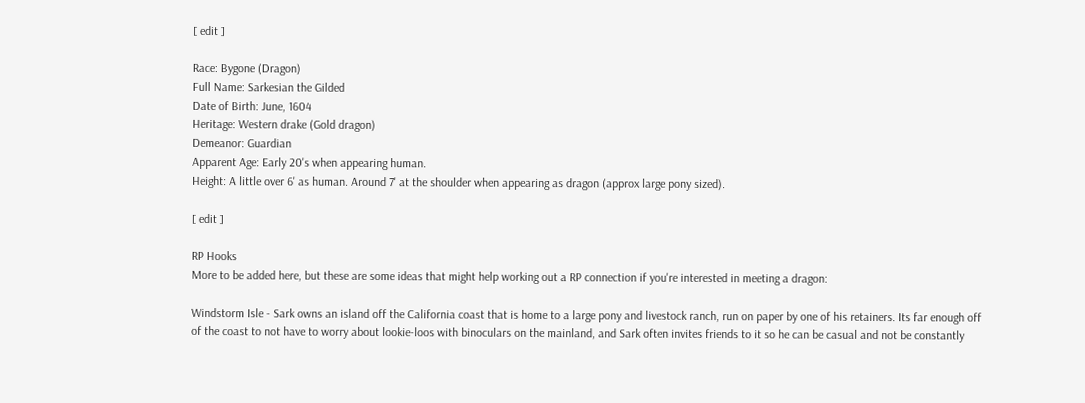[ edit ]

Race: Bygone (Dragon)
Full Name: Sarkesian the Gilded
Date of Birth: June, 1604
Heritage: Western drake (Gold dragon)
Demeanor: Guardian
Apparent Age: Early 20's when appearing human.
Height: A little over 6' as human. Around 7' at the shoulder when appearing as dragon (approx large pony sized).

[ edit ]

RP Hooks
More to be added here, but these are some ideas that might help working out a RP connection if you're interested in meeting a dragon:

Windstorm Isle - Sark owns an island off the California coast that is home to a large pony and livestock ranch, run on paper by one of his retainers. Its far enough off of the coast to not have to worry about lookie-loos with binoculars on the mainland, and Sark often invites friends to it so he can be casual and not be constantly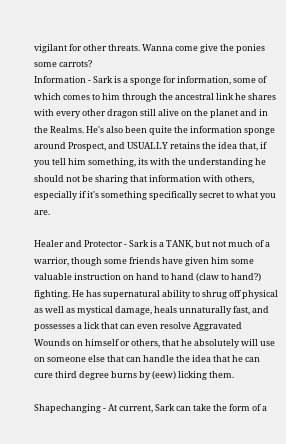vigilant for other threats. Wanna come give the ponies some carrots?
Information - Sark is a sponge for information, some of which comes to him through the ancestral link he shares with every other dragon still alive on the planet and in the Realms. He's also been quite the information sponge around Prospect, and USUALLY retains the idea that, if you tell him something, its with the understanding he should not be sharing that information with others, especially if it's something specifically secret to what you are.

Healer and Protector - Sark is a TANK, but not much of a warrior, though some friends have given him some valuable instruction on hand to hand (claw to hand?) fighting. He has supernatural ability to shrug off physical as well as mystical damage, heals unnaturally fast, and possesses a lick that can even resolve Aggravated Wounds on himself or others, that he absolutely will use on someone else that can handle the idea that he can cure third degree burns by (eew) licking them.

Shapechanging - At current, Sark can take the form of a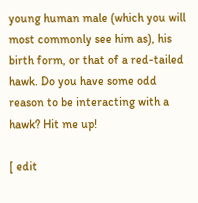young human male (which you will most commonly see him as), his birth form, or that of a red-tailed hawk. Do you have some odd reason to be interacting with a hawk? Hit me up!

[ edit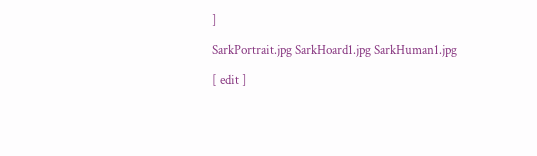]

SarkPortrait.jpg SarkHoard1.jpg SarkHuman1.jpg

[ edit ]